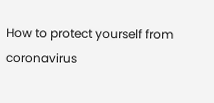How to protect yourself from coronavirus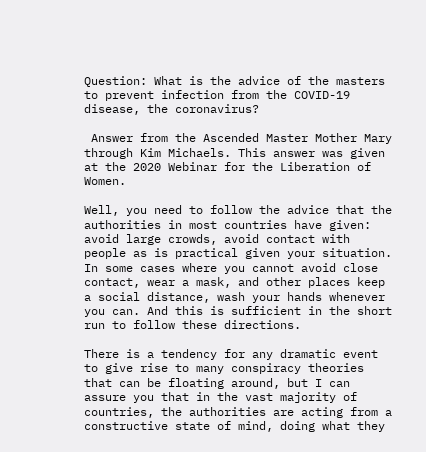Question: What is the advice of the masters to prevent infection from the COVID-19 disease, the coronavirus?

 Answer from the Ascended Master Mother Mary through Kim Michaels. This answer was given at the 2020 Webinar for the Liberation of Women.

Well, you need to follow the advice that the authorities in most countries have given: avoid large crowds, avoid contact with people as is practical given your situation. In some cases where you cannot avoid close contact, wear a mask, and other places keep a social distance, wash your hands whenever you can. And this is sufficient in the short run to follow these directions.

There is a tendency for any dramatic event to give rise to many conspiracy theories that can be floating around, but I can assure you that in the vast majority of countries, the authorities are acting from a constructive state of mind, doing what they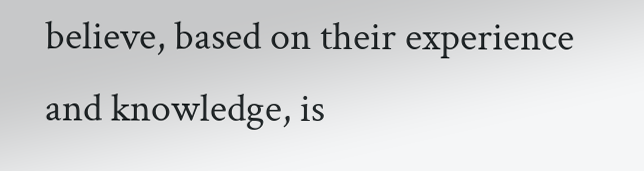believe, based on their experience and knowledge, is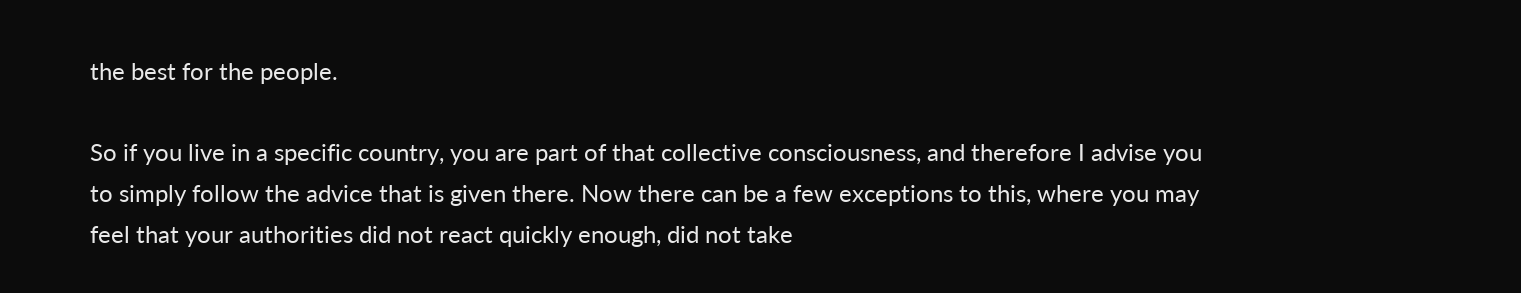the best for the people.

So if you live in a specific country, you are part of that collective consciousness, and therefore I advise you to simply follow the advice that is given there. Now there can be a few exceptions to this, where you may feel that your authorities did not react quickly enough, did not take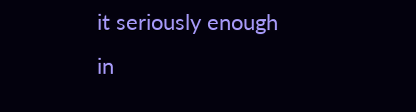it seriously enough in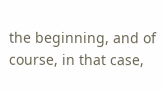the beginning, and of course, in that case,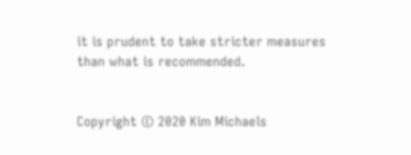it is prudent to take stricter measures than what is recommended.


Copyright © 2020 Kim Michaels